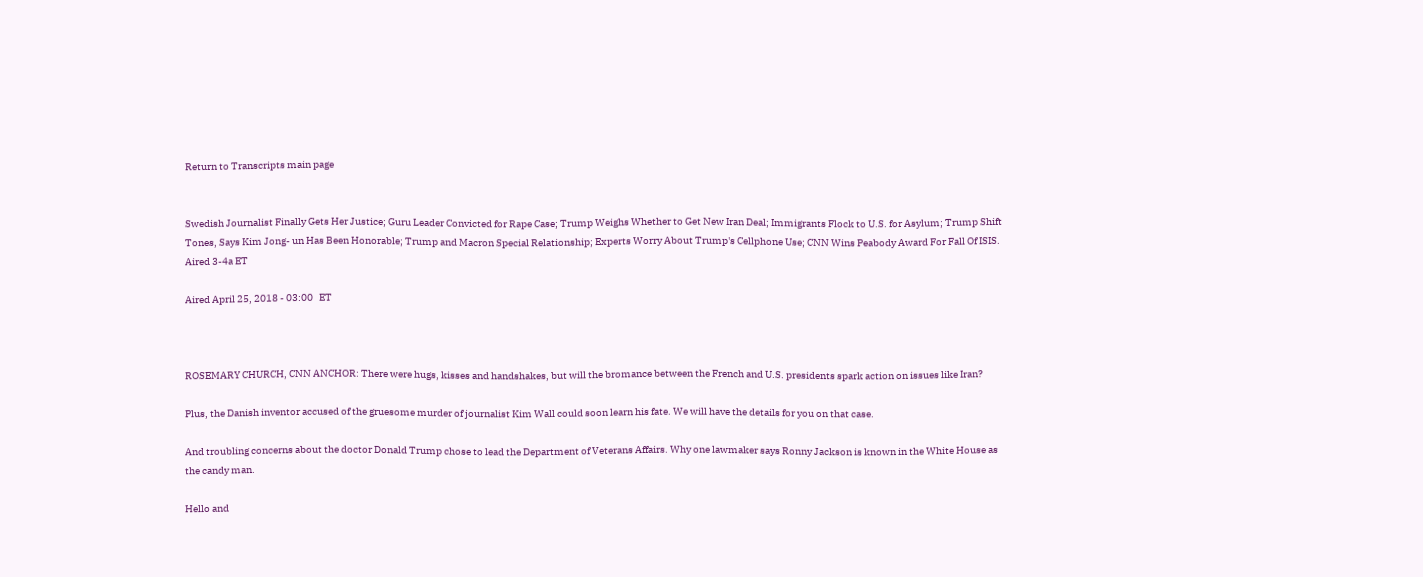Return to Transcripts main page


Swedish Journalist Finally Gets Her Justice; Guru Leader Convicted for Rape Case; Trump Weighs Whether to Get New Iran Deal; Immigrants Flock to U.S. for Asylum; Trump Shift Tones, Says Kim Jong- un Has Been Honorable; Trump and Macron Special Relationship; Experts Worry About Trump's Cellphone Use; CNN Wins Peabody Award For Fall Of ISIS. Aired 3-4a ET

Aired April 25, 2018 - 03:00   ET



ROSEMARY CHURCH, CNN ANCHOR: There were hugs, kisses and handshakes, but will the bromance between the French and U.S. presidents spark action on issues like Iran?

Plus, the Danish inventor accused of the gruesome murder of journalist Kim Wall could soon learn his fate. We will have the details for you on that case.

And troubling concerns about the doctor Donald Trump chose to lead the Department of Veterans Affairs. Why one lawmaker says Ronny Jackson is known in the White House as the candy man.

Hello and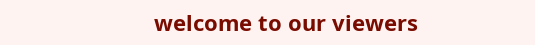welcome to our viewers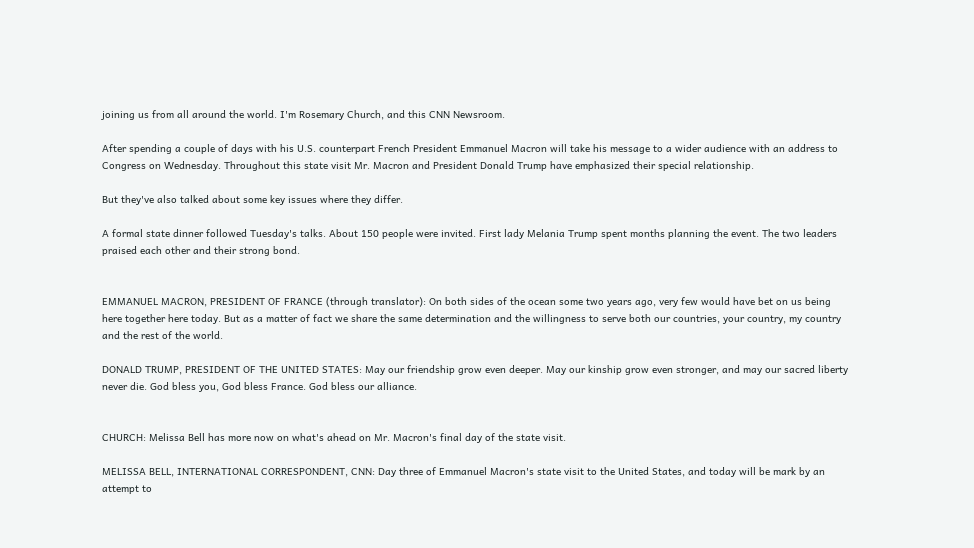joining us from all around the world. I'm Rosemary Church, and this CNN Newsroom.

After spending a couple of days with his U.S. counterpart French President Emmanuel Macron will take his message to a wider audience with an address to Congress on Wednesday. Throughout this state visit Mr. Macron and President Donald Trump have emphasized their special relationship.

But they've also talked about some key issues where they differ.

A formal state dinner followed Tuesday's talks. About 150 people were invited. First lady Melania Trump spent months planning the event. The two leaders praised each other and their strong bond.


EMMANUEL MACRON, PRESIDENT OF FRANCE (through translator): On both sides of the ocean some two years ago, very few would have bet on us being here together here today. But as a matter of fact we share the same determination and the willingness to serve both our countries, your country, my country and the rest of the world.

DONALD TRUMP, PRESIDENT OF THE UNITED STATES: May our friendship grow even deeper. May our kinship grow even stronger, and may our sacred liberty never die. God bless you, God bless France. God bless our alliance.


CHURCH: Melissa Bell has more now on what's ahead on Mr. Macron's final day of the state visit.

MELISSA BELL, INTERNATIONAL CORRESPONDENT, CNN: Day three of Emmanuel Macron's state visit to the United States, and today will be mark by an attempt to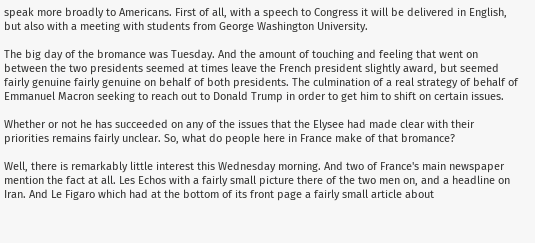speak more broadly to Americans. First of all, with a speech to Congress it will be delivered in English, but also with a meeting with students from George Washington University.

The big day of the bromance was Tuesday. And the amount of touching and feeling that went on between the two presidents seemed at times leave the French president slightly award, but seemed fairly genuine fairly genuine on behalf of both presidents. The culmination of a real strategy of behalf of Emmanuel Macron seeking to reach out to Donald Trump in order to get him to shift on certain issues.

Whether or not he has succeeded on any of the issues that the Elysee had made clear with their priorities remains fairly unclear. So, what do people here in France make of that bromance?

Well, there is remarkably little interest this Wednesday morning. And two of France's main newspaper mention the fact at all. Les Echos with a fairly small picture there of the two men on, and a headline on Iran. And Le Figaro which had at the bottom of its front page a fairly small article about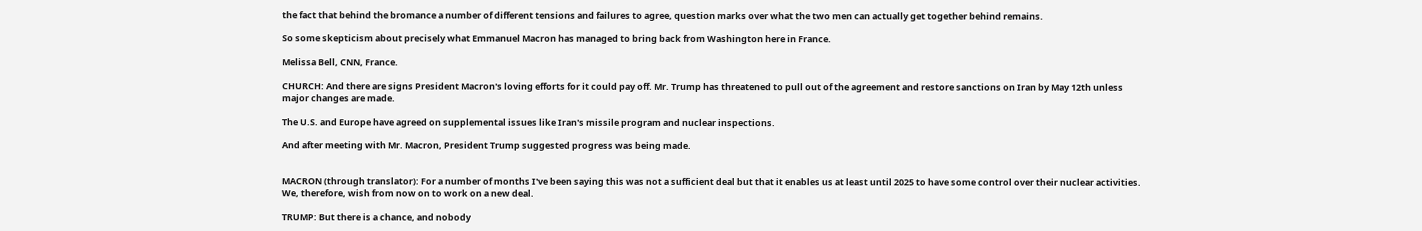the fact that behind the bromance a number of different tensions and failures to agree, question marks over what the two men can actually get together behind remains.

So some skepticism about precisely what Emmanuel Macron has managed to bring back from Washington here in France.

Melissa Bell, CNN, France.

CHURCH: And there are signs President Macron's loving efforts for it could pay off. Mr. Trump has threatened to pull out of the agreement and restore sanctions on Iran by May 12th unless major changes are made.

The U.S. and Europe have agreed on supplemental issues like Iran's missile program and nuclear inspections.

And after meeting with Mr. Macron, President Trump suggested progress was being made.


MACRON (through translator): For a number of months I've been saying this was not a sufficient deal but that it enables us at least until 2025 to have some control over their nuclear activities. We, therefore, wish from now on to work on a new deal.

TRUMP: But there is a chance, and nobody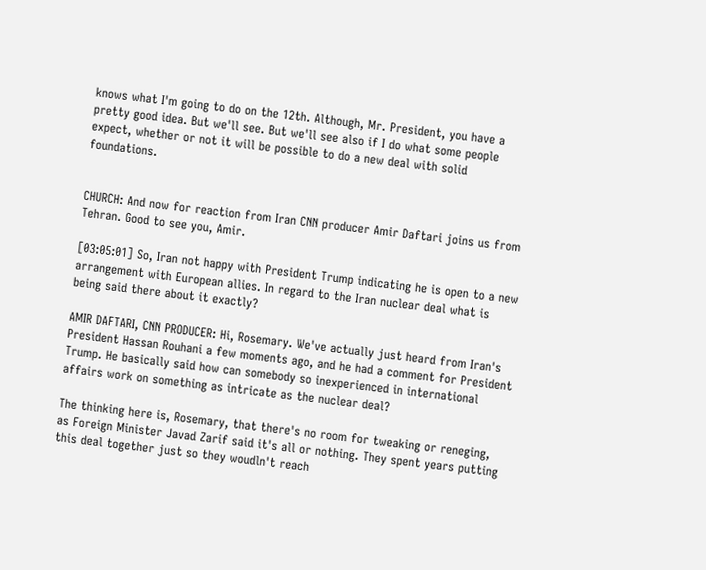knows what I'm going to do on the 12th. Although, Mr. President, you have a pretty good idea. But we'll see. But we'll see also if I do what some people expect, whether or not it will be possible to do a new deal with solid foundations.


CHURCH: And now for reaction from Iran CNN producer Amir Daftari joins us from Tehran. Good to see you, Amir.

[03:05:01] So, Iran not happy with President Trump indicating he is open to a new arrangement with European allies. In regard to the Iran nuclear deal what is being said there about it exactly?

AMIR DAFTARI, CNN PRODUCER: Hi, Rosemary. We've actually just heard from Iran's President Hassan Rouhani a few moments ago, and he had a comment for President Trump. He basically said how can somebody so inexperienced in international affairs work on something as intricate as the nuclear deal?

The thinking here is, Rosemary, that there's no room for tweaking or reneging, as Foreign Minister Javad Zarif said it's all or nothing. They spent years putting this deal together just so they woudln't reach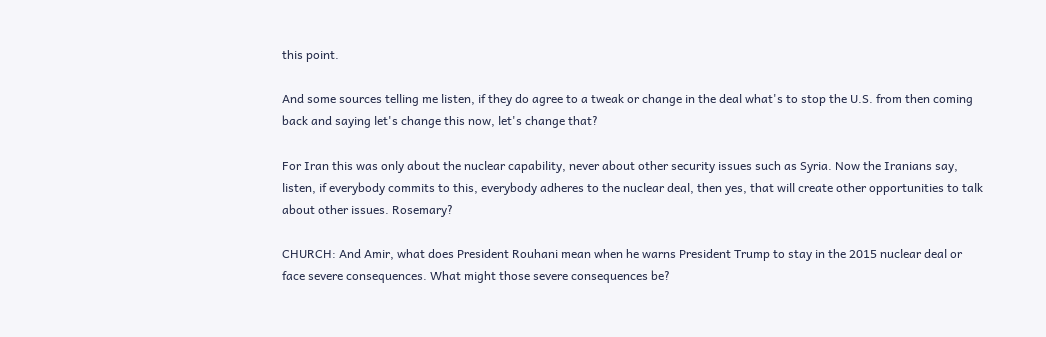this point.

And some sources telling me listen, if they do agree to a tweak or change in the deal what's to stop the U.S. from then coming back and saying let's change this now, let's change that?

For Iran this was only about the nuclear capability, never about other security issues such as Syria. Now the Iranians say, listen, if everybody commits to this, everybody adheres to the nuclear deal, then yes, that will create other opportunities to talk about other issues. Rosemary?

CHURCH: And Amir, what does President Rouhani mean when he warns President Trump to stay in the 2015 nuclear deal or face severe consequences. What might those severe consequences be?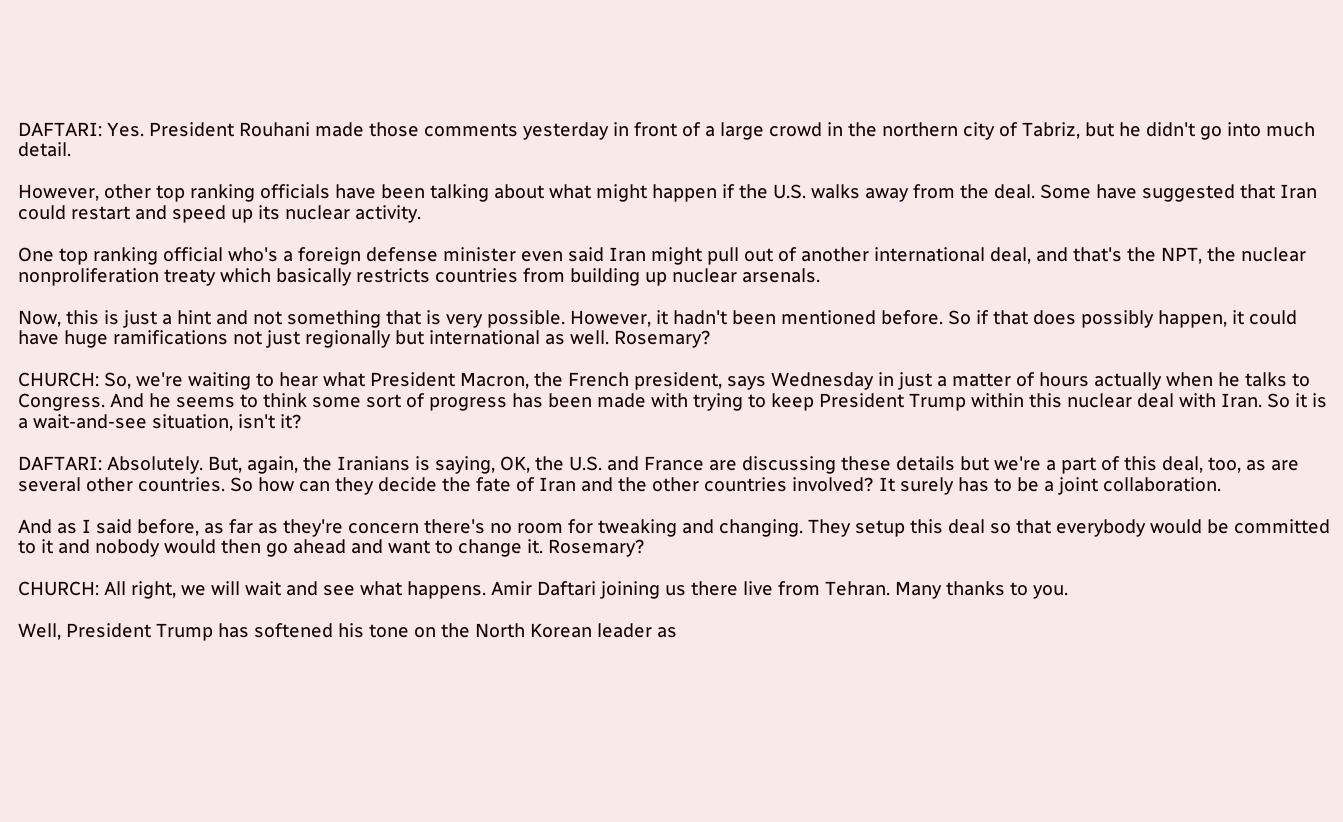DAFTARI: Yes. President Rouhani made those comments yesterday in front of a large crowd in the northern city of Tabriz, but he didn't go into much detail.

However, other top ranking officials have been talking about what might happen if the U.S. walks away from the deal. Some have suggested that Iran could restart and speed up its nuclear activity.

One top ranking official who's a foreign defense minister even said Iran might pull out of another international deal, and that's the NPT, the nuclear nonproliferation treaty which basically restricts countries from building up nuclear arsenals.

Now, this is just a hint and not something that is very possible. However, it hadn't been mentioned before. So if that does possibly happen, it could have huge ramifications not just regionally but international as well. Rosemary?

CHURCH: So, we're waiting to hear what President Macron, the French president, says Wednesday in just a matter of hours actually when he talks to Congress. And he seems to think some sort of progress has been made with trying to keep President Trump within this nuclear deal with Iran. So it is a wait-and-see situation, isn't it?

DAFTARI: Absolutely. But, again, the Iranians is saying, OK, the U.S. and France are discussing these details but we're a part of this deal, too, as are several other countries. So how can they decide the fate of Iran and the other countries involved? It surely has to be a joint collaboration.

And as I said before, as far as they're concern there's no room for tweaking and changing. They setup this deal so that everybody would be committed to it and nobody would then go ahead and want to change it. Rosemary?

CHURCH: All right, we will wait and see what happens. Amir Daftari joining us there live from Tehran. Many thanks to you.

Well, President Trump has softened his tone on the North Korean leader as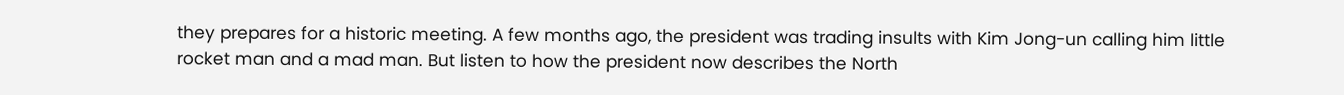they prepares for a historic meeting. A few months ago, the president was trading insults with Kim Jong-un calling him little rocket man and a mad man. But listen to how the president now describes the North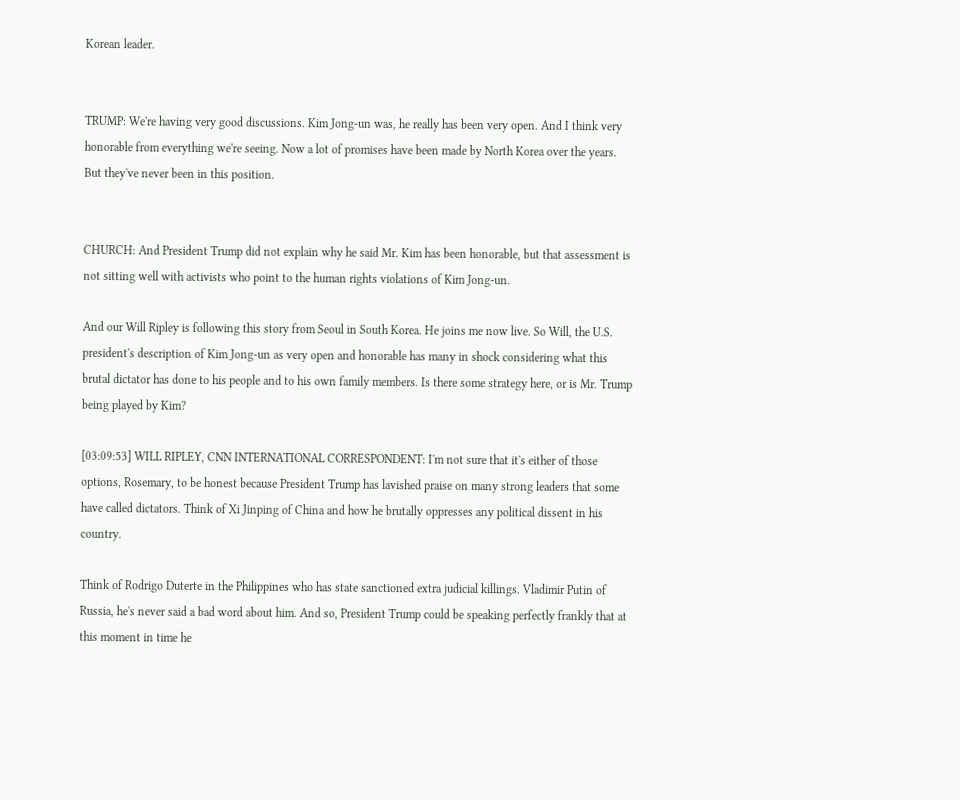Korean leader.


TRUMP: We're having very good discussions. Kim Jong-un was, he really has been very open. And I think very honorable from everything we're seeing. Now a lot of promises have been made by North Korea over the years. But they've never been in this position.


CHURCH: And President Trump did not explain why he said Mr. Kim has been honorable, but that assessment is not sitting well with activists who point to the human rights violations of Kim Jong-un.

And our Will Ripley is following this story from Seoul in South Korea. He joins me now live. So Will, the U.S. president's description of Kim Jong-un as very open and honorable has many in shock considering what this brutal dictator has done to his people and to his own family members. Is there some strategy here, or is Mr. Trump being played by Kim?

[03:09:53] WILL RIPLEY, CNN INTERNATIONAL CORRESPONDENT: I'm not sure that it's either of those options, Rosemary, to be honest because President Trump has lavished praise on many strong leaders that some have called dictators. Think of Xi Jinping of China and how he brutally oppresses any political dissent in his country.

Think of Rodrigo Duterte in the Philippines who has state sanctioned extra judicial killings. Vladimir Putin of Russia, he's never said a bad word about him. And so, President Trump could be speaking perfectly frankly that at this moment in time he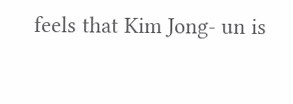feels that Kim Jong- un is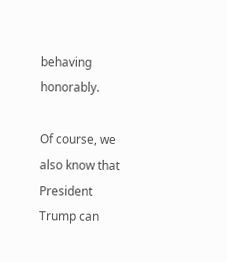behaving honorably.

Of course, we also know that President Trump can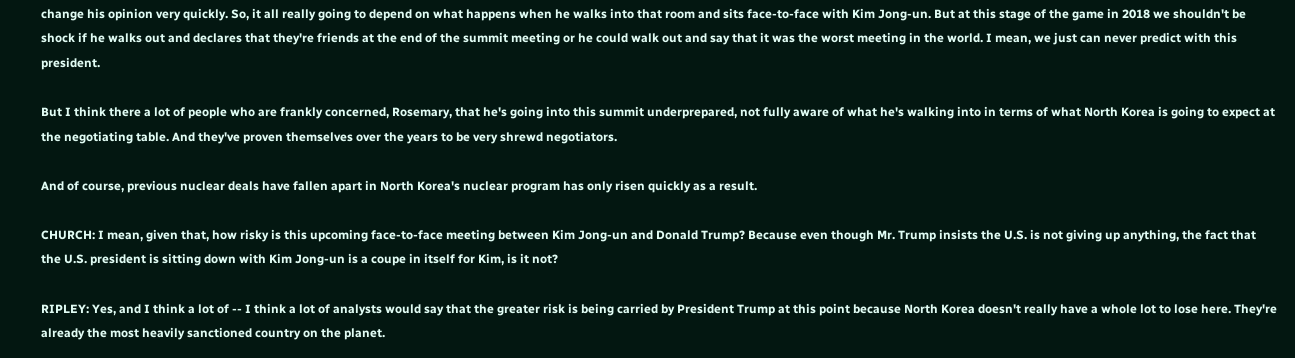change his opinion very quickly. So, it all really going to depend on what happens when he walks into that room and sits face-to-face with Kim Jong-un. But at this stage of the game in 2018 we shouldn't be shock if he walks out and declares that they're friends at the end of the summit meeting or he could walk out and say that it was the worst meeting in the world. I mean, we just can never predict with this president.

But I think there a lot of people who are frankly concerned, Rosemary, that he's going into this summit underprepared, not fully aware of what he's walking into in terms of what North Korea is going to expect at the negotiating table. And they've proven themselves over the years to be very shrewd negotiators.

And of course, previous nuclear deals have fallen apart in North Korea's nuclear program has only risen quickly as a result.

CHURCH: I mean, given that, how risky is this upcoming face-to-face meeting between Kim Jong-un and Donald Trump? Because even though Mr. Trump insists the U.S. is not giving up anything, the fact that the U.S. president is sitting down with Kim Jong-un is a coupe in itself for Kim, is it not?

RIPLEY: Yes, and I think a lot of -- I think a lot of analysts would say that the greater risk is being carried by President Trump at this point because North Korea doesn't really have a whole lot to lose here. They're already the most heavily sanctioned country on the planet.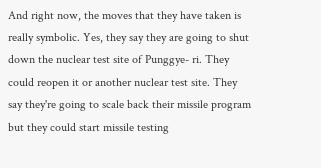And right now, the moves that they have taken is really symbolic. Yes, they say they are going to shut down the nuclear test site of Punggye- ri. They could reopen it or another nuclear test site. They say they're going to scale back their missile program but they could start missile testing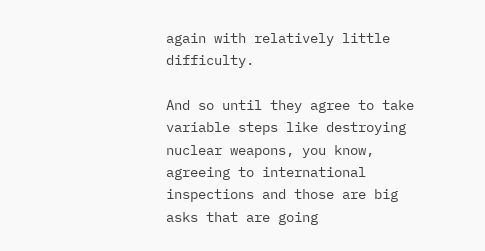again with relatively little difficulty.

And so until they agree to take variable steps like destroying nuclear weapons, you know, agreeing to international inspections and those are big asks that are going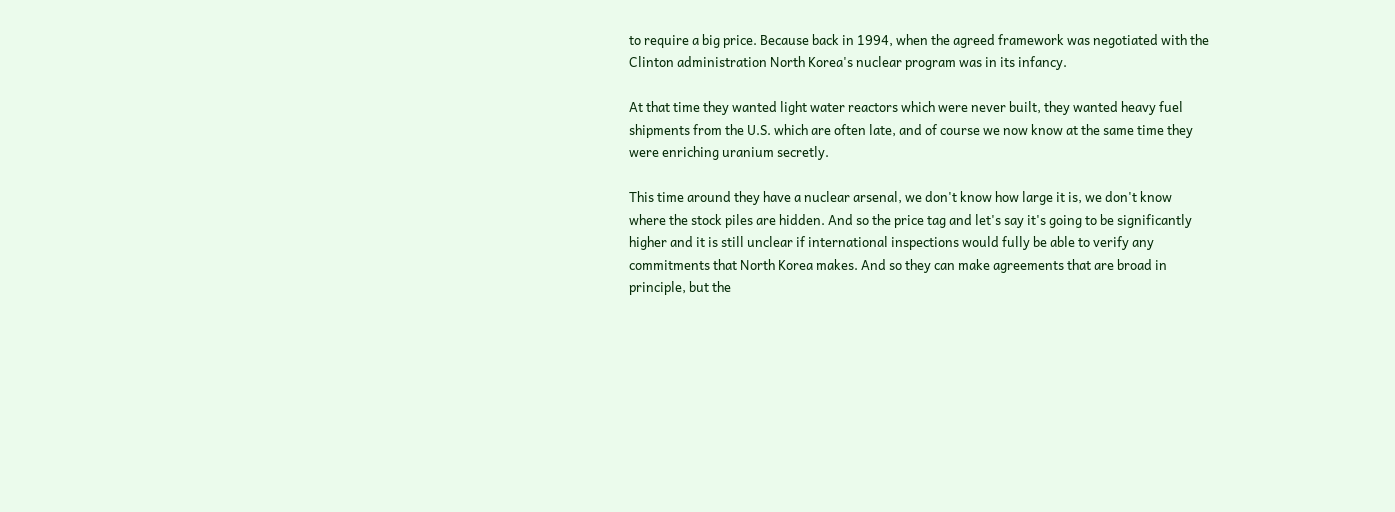to require a big price. Because back in 1994, when the agreed framework was negotiated with the Clinton administration North Korea's nuclear program was in its infancy.

At that time they wanted light water reactors which were never built, they wanted heavy fuel shipments from the U.S. which are often late, and of course we now know at the same time they were enriching uranium secretly.

This time around they have a nuclear arsenal, we don't know how large it is, we don't know where the stock piles are hidden. And so the price tag and let's say it's going to be significantly higher and it is still unclear if international inspections would fully be able to verify any commitments that North Korea makes. And so they can make agreements that are broad in principle, but the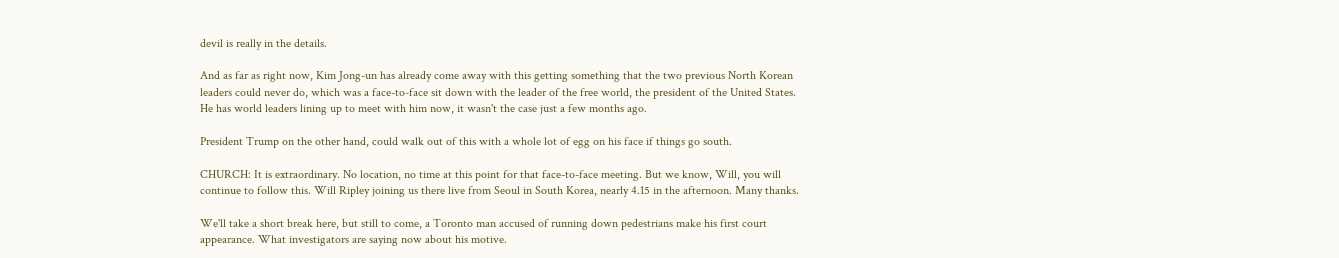devil is really in the details.

And as far as right now, Kim Jong-un has already come away with this getting something that the two previous North Korean leaders could never do, which was a face-to-face sit down with the leader of the free world, the president of the United States. He has world leaders lining up to meet with him now, it wasn't the case just a few months ago.

President Trump on the other hand, could walk out of this with a whole lot of egg on his face if things go south.

CHURCH: It is extraordinary. No location, no time at this point for that face-to-face meeting. But we know, Will, you will continue to follow this. Will Ripley joining us there live from Seoul in South Korea, nearly 4.15 in the afternoon. Many thanks.

We'll take a short break here, but still to come, a Toronto man accused of running down pedestrians make his first court appearance. What investigators are saying now about his motive.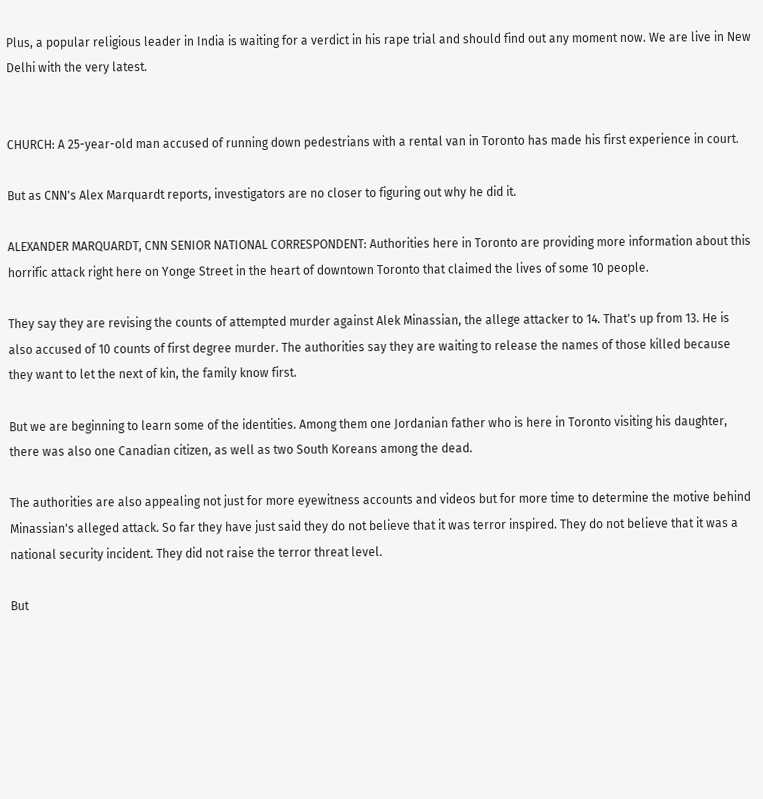Plus, a popular religious leader in India is waiting for a verdict in his rape trial and should find out any moment now. We are live in New Delhi with the very latest.


CHURCH: A 25-year-old man accused of running down pedestrians with a rental van in Toronto has made his first experience in court.

But as CNN's Alex Marquardt reports, investigators are no closer to figuring out why he did it.

ALEXANDER MARQUARDT, CNN SENIOR NATIONAL CORRESPONDENT: Authorities here in Toronto are providing more information about this horrific attack right here on Yonge Street in the heart of downtown Toronto that claimed the lives of some 10 people.

They say they are revising the counts of attempted murder against Alek Minassian, the allege attacker to 14. That's up from 13. He is also accused of 10 counts of first degree murder. The authorities say they are waiting to release the names of those killed because they want to let the next of kin, the family know first.

But we are beginning to learn some of the identities. Among them one Jordanian father who is here in Toronto visiting his daughter, there was also one Canadian citizen, as well as two South Koreans among the dead.

The authorities are also appealing not just for more eyewitness accounts and videos but for more time to determine the motive behind Minassian's alleged attack. So far they have just said they do not believe that it was terror inspired. They do not believe that it was a national security incident. They did not raise the terror threat level.

But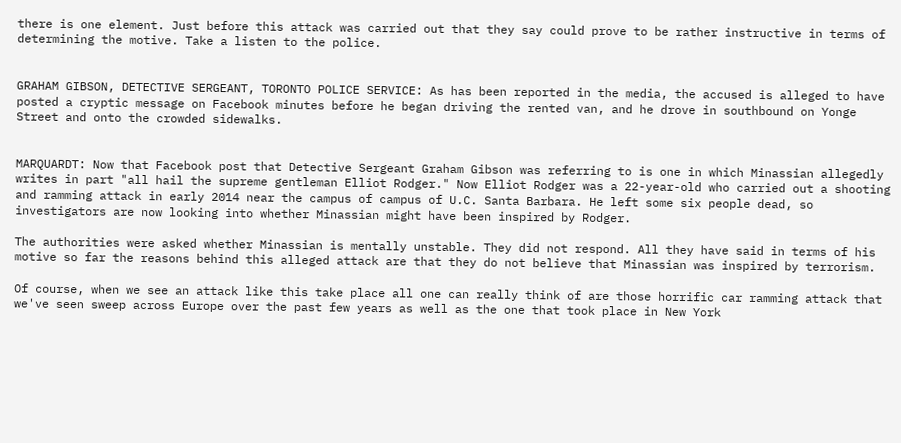there is one element. Just before this attack was carried out that they say could prove to be rather instructive in terms of determining the motive. Take a listen to the police.


GRAHAM GIBSON, DETECTIVE SERGEANT, TORONTO POLICE SERVICE: As has been reported in the media, the accused is alleged to have posted a cryptic message on Facebook minutes before he began driving the rented van, and he drove in southbound on Yonge Street and onto the crowded sidewalks.


MARQUARDT: Now that Facebook post that Detective Sergeant Graham Gibson was referring to is one in which Minassian allegedly writes in part "all hail the supreme gentleman Elliot Rodger." Now Elliot Rodger was a 22-year-old who carried out a shooting and ramming attack in early 2014 near the campus of campus of U.C. Santa Barbara. He left some six people dead, so investigators are now looking into whether Minassian might have been inspired by Rodger.

The authorities were asked whether Minassian is mentally unstable. They did not respond. All they have said in terms of his motive so far the reasons behind this alleged attack are that they do not believe that Minassian was inspired by terrorism.

Of course, when we see an attack like this take place all one can really think of are those horrific car ramming attack that we've seen sweep across Europe over the past few years as well as the one that took place in New York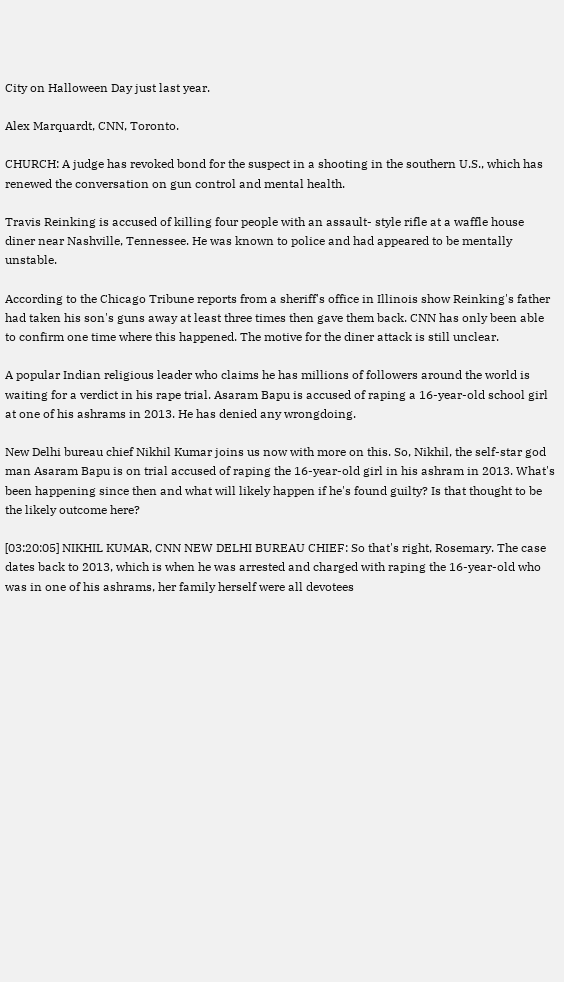City on Halloween Day just last year.

Alex Marquardt, CNN, Toronto.

CHURCH: A judge has revoked bond for the suspect in a shooting in the southern U.S., which has renewed the conversation on gun control and mental health.

Travis Reinking is accused of killing four people with an assault- style rifle at a waffle house diner near Nashville, Tennessee. He was known to police and had appeared to be mentally unstable.

According to the Chicago Tribune reports from a sheriff's office in Illinois show Reinking's father had taken his son's guns away at least three times then gave them back. CNN has only been able to confirm one time where this happened. The motive for the diner attack is still unclear.

A popular Indian religious leader who claims he has millions of followers around the world is waiting for a verdict in his rape trial. Asaram Bapu is accused of raping a 16-year-old school girl at one of his ashrams in 2013. He has denied any wrongdoing.

New Delhi bureau chief Nikhil Kumar joins us now with more on this. So, Nikhil, the self-star god man Asaram Bapu is on trial accused of raping the 16-year-old girl in his ashram in 2013. What's been happening since then and what will likely happen if he's found guilty? Is that thought to be the likely outcome here?

[03:20:05] NIKHIL KUMAR, CNN NEW DELHI BUREAU CHIEF: So that's right, Rosemary. The case dates back to 2013, which is when he was arrested and charged with raping the 16-year-old who was in one of his ashrams, her family herself were all devotees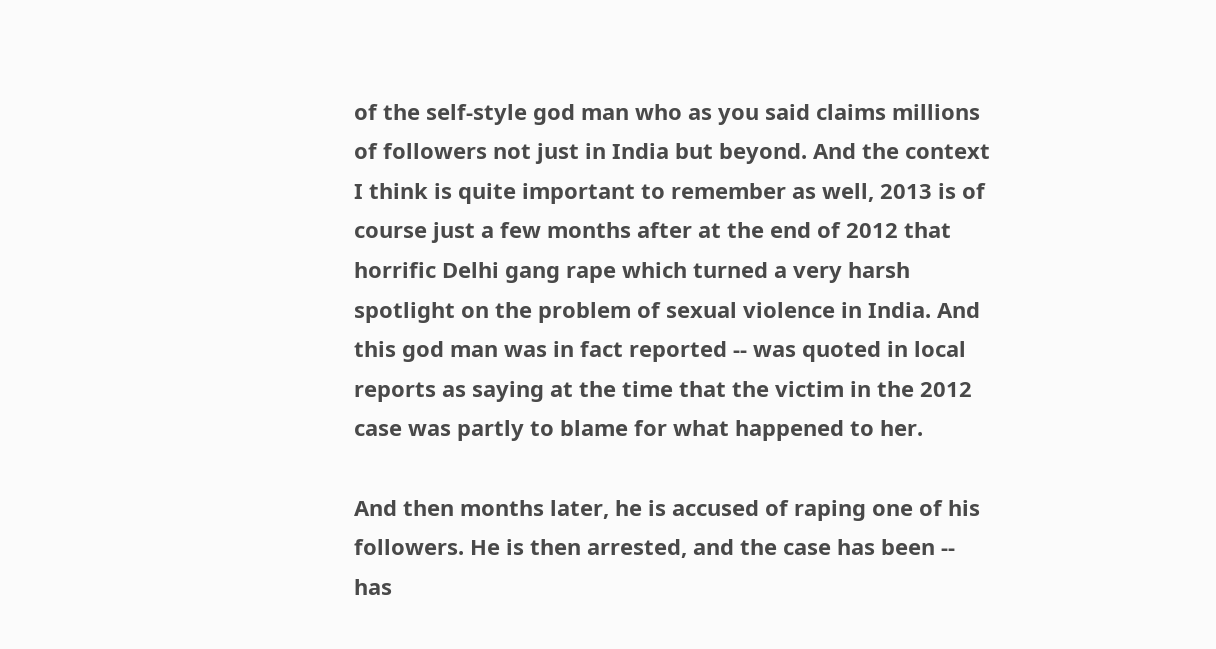of the self-style god man who as you said claims millions of followers not just in India but beyond. And the context I think is quite important to remember as well, 2013 is of course just a few months after at the end of 2012 that horrific Delhi gang rape which turned a very harsh spotlight on the problem of sexual violence in India. And this god man was in fact reported -- was quoted in local reports as saying at the time that the victim in the 2012 case was partly to blame for what happened to her.

And then months later, he is accused of raping one of his followers. He is then arrested, and the case has been -- has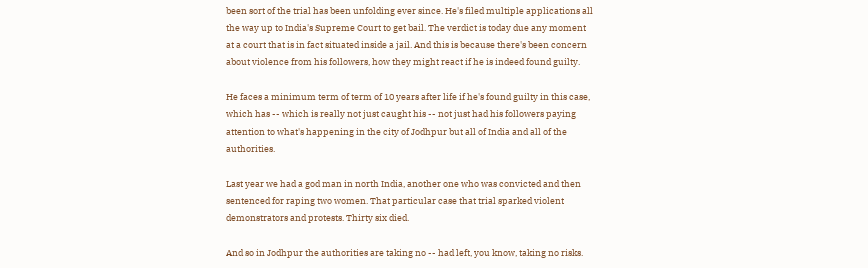been sort of the trial has been unfolding ever since. He's filed multiple applications all the way up to India's Supreme Court to get bail. The verdict is today due any moment at a court that is in fact situated inside a jail. And this is because there's been concern about violence from his followers, how they might react if he is indeed found guilty.

He faces a minimum term of term of 10 years after life if he's found guilty in this case, which has -- which is really not just caught his -- not just had his followers paying attention to what's happening in the city of Jodhpur but all of India and all of the authorities.

Last year we had a god man in north India, another one who was convicted and then sentenced for raping two women. That particular case that trial sparked violent demonstrators and protests. Thirty six died.

And so in Jodhpur the authorities are taking no -- had left, you know, taking no risks.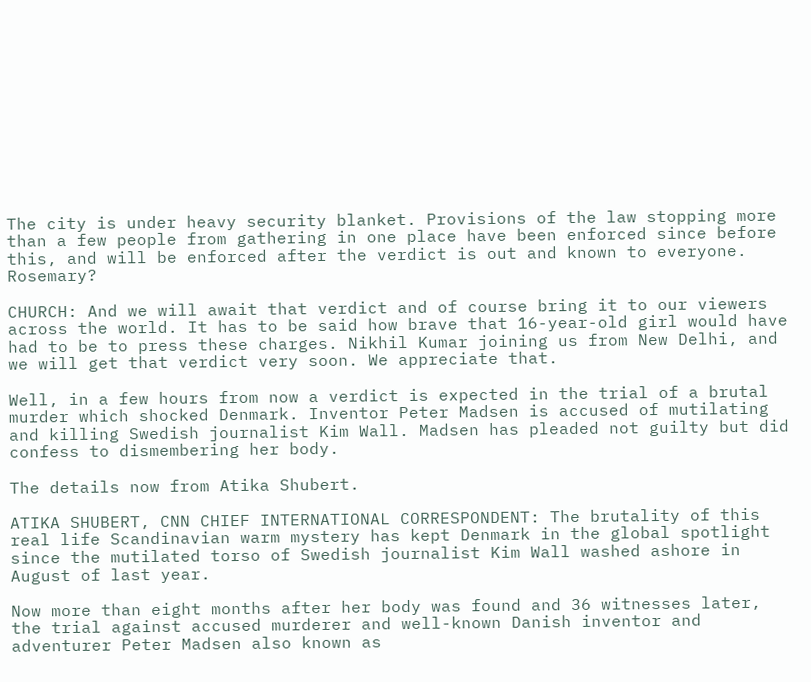The city is under heavy security blanket. Provisions of the law stopping more than a few people from gathering in one place have been enforced since before this, and will be enforced after the verdict is out and known to everyone. Rosemary?

CHURCH: And we will await that verdict and of course bring it to our viewers across the world. It has to be said how brave that 16-year-old girl would have had to be to press these charges. Nikhil Kumar joining us from New Delhi, and we will get that verdict very soon. We appreciate that.

Well, in a few hours from now a verdict is expected in the trial of a brutal murder which shocked Denmark. Inventor Peter Madsen is accused of mutilating and killing Swedish journalist Kim Wall. Madsen has pleaded not guilty but did confess to dismembering her body.

The details now from Atika Shubert.

ATIKA SHUBERT, CNN CHIEF INTERNATIONAL CORRESPONDENT: The brutality of this real life Scandinavian warm mystery has kept Denmark in the global spotlight since the mutilated torso of Swedish journalist Kim Wall washed ashore in August of last year.

Now more than eight months after her body was found and 36 witnesses later, the trial against accused murderer and well-known Danish inventor and adventurer Peter Madsen also known as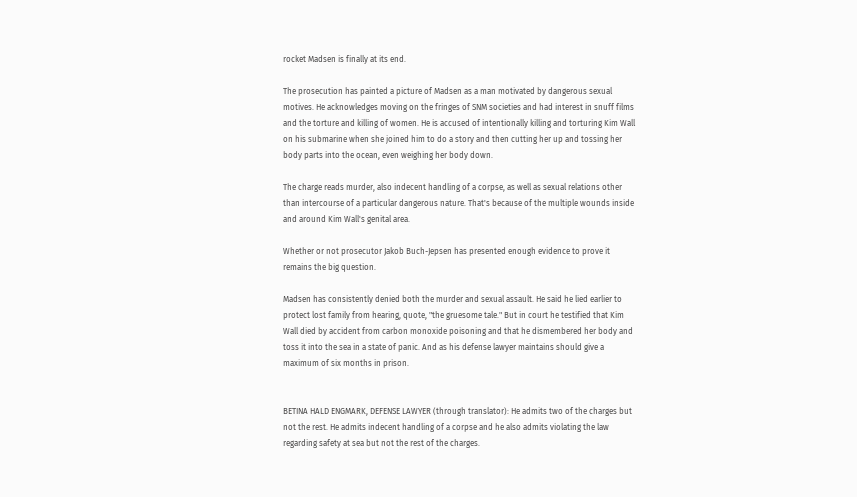rocket Madsen is finally at its end.

The prosecution has painted a picture of Madsen as a man motivated by dangerous sexual motives. He acknowledges moving on the fringes of SNM societies and had interest in snuff films and the torture and killing of women. He is accused of intentionally killing and torturing Kim Wall on his submarine when she joined him to do a story and then cutting her up and tossing her body parts into the ocean, even weighing her body down.

The charge reads murder, also indecent handling of a corpse, as well as sexual relations other than intercourse of a particular dangerous nature. That's because of the multiple wounds inside and around Kim Wall's genital area.

Whether or not prosecutor Jakob Buch-Jepsen has presented enough evidence to prove it remains the big question.

Madsen has consistently denied both the murder and sexual assault. He said he lied earlier to protect lost family from hearing, quote, "the gruesome tale." But in court he testified that Kim Wall died by accident from carbon monoxide poisoning and that he dismembered her body and toss it into the sea in a state of panic. And as his defense lawyer maintains should give a maximum of six months in prison.


BETINA HALD ENGMARK, DEFENSE LAWYER (through translator): He admits two of the charges but not the rest. He admits indecent handling of a corpse and he also admits violating the law regarding safety at sea but not the rest of the charges.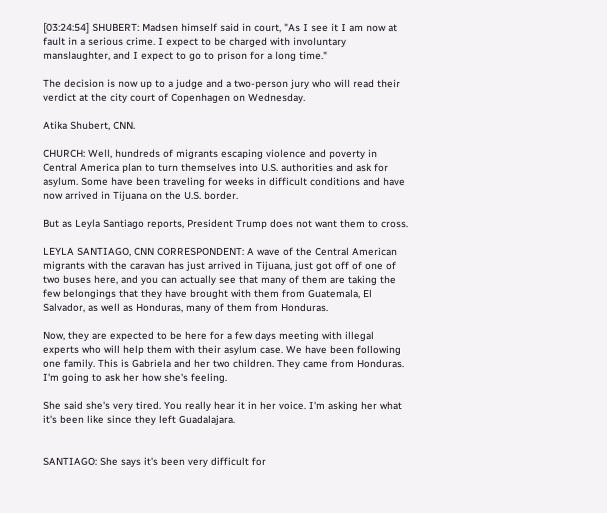[03:24:54] SHUBERT: Madsen himself said in court, "As I see it I am now at fault in a serious crime. I expect to be charged with involuntary manslaughter, and I expect to go to prison for a long time."

The decision is now up to a judge and a two-person jury who will read their verdict at the city court of Copenhagen on Wednesday.

Atika Shubert, CNN.

CHURCH: Well, hundreds of migrants escaping violence and poverty in Central America plan to turn themselves into U.S. authorities and ask for asylum. Some have been traveling for weeks in difficult conditions and have now arrived in Tijuana on the U.S. border.

But as Leyla Santiago reports, President Trump does not want them to cross.

LEYLA SANTIAGO, CNN CORRESPONDENT: A wave of the Central American migrants with the caravan has just arrived in Tijuana, just got off of one of two buses here, and you can actually see that many of them are taking the few belongings that they have brought with them from Guatemala, El Salvador, as well as Honduras, many of them from Honduras.

Now, they are expected to be here for a few days meeting with illegal experts who will help them with their asylum case. We have been following one family. This is Gabriela and her two children. They came from Honduras. I'm going to ask her how she's feeling.

She said she's very tired. You really hear it in her voice. I'm asking her what it's been like since they left Guadalajara.


SANTIAGO: She says it's been very difficult for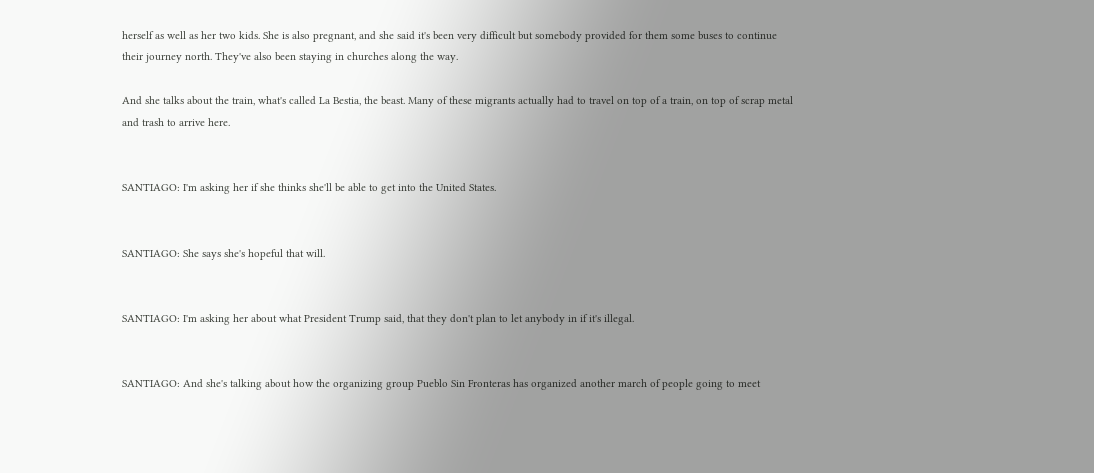herself as well as her two kids. She is also pregnant, and she said it's been very difficult but somebody provided for them some buses to continue their journey north. They've also been staying in churches along the way.

And she talks about the train, what's called La Bestia, the beast. Many of these migrants actually had to travel on top of a train, on top of scrap metal and trash to arrive here.


SANTIAGO: I'm asking her if she thinks she'll be able to get into the United States.


SANTIAGO: She says she's hopeful that will.


SANTIAGO: I'm asking her about what President Trump said, that they don't plan to let anybody in if it's illegal.


SANTIAGO: And she's talking about how the organizing group Pueblo Sin Fronteras has organized another march of people going to meet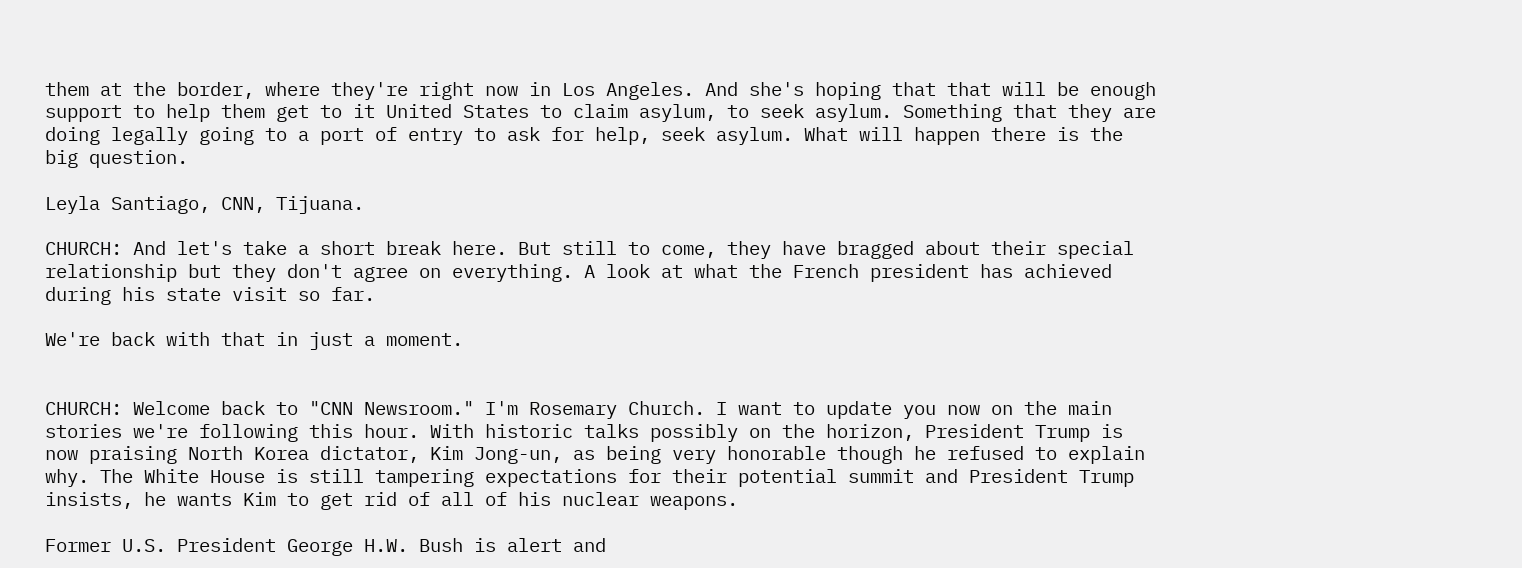them at the border, where they're right now in Los Angeles. And she's hoping that that will be enough support to help them get to it United States to claim asylum, to seek asylum. Something that they are doing legally going to a port of entry to ask for help, seek asylum. What will happen there is the big question.

Leyla Santiago, CNN, Tijuana.

CHURCH: And let's take a short break here. But still to come, they have bragged about their special relationship but they don't agree on everything. A look at what the French president has achieved during his state visit so far.

We're back with that in just a moment.


CHURCH: Welcome back to "CNN Newsroom." I'm Rosemary Church. I want to update you now on the main stories we're following this hour. With historic talks possibly on the horizon, President Trump is now praising North Korea dictator, Kim Jong-un, as being very honorable though he refused to explain why. The White House is still tampering expectations for their potential summit and President Trump insists, he wants Kim to get rid of all of his nuclear weapons.

Former U.S. President George H.W. Bush is alert and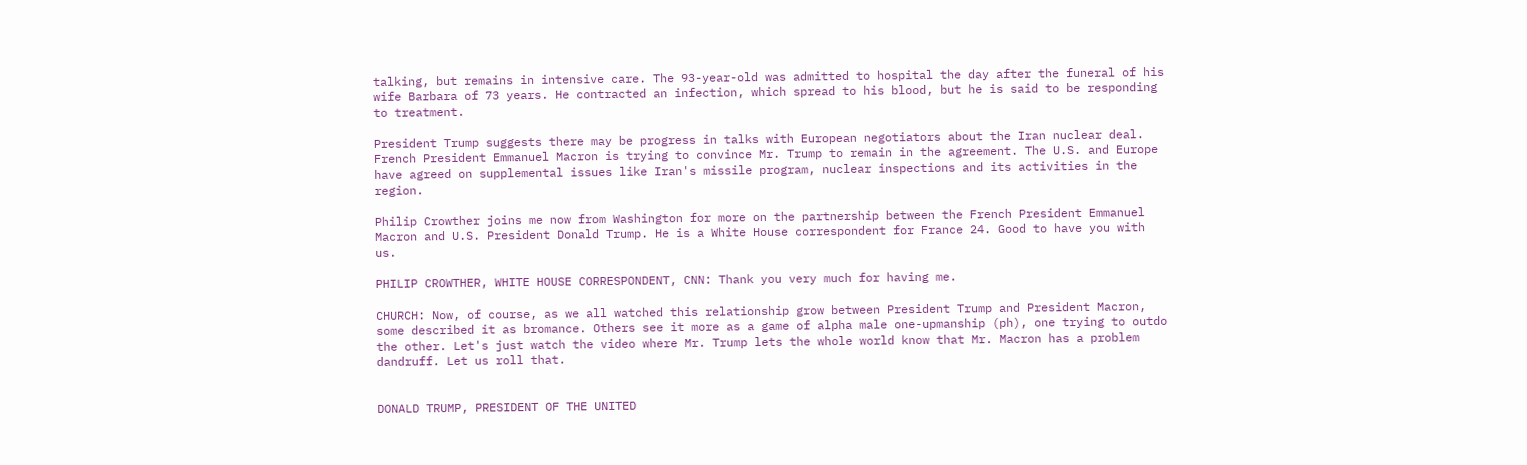talking, but remains in intensive care. The 93-year-old was admitted to hospital the day after the funeral of his wife Barbara of 73 years. He contracted an infection, which spread to his blood, but he is said to be responding to treatment.

President Trump suggests there may be progress in talks with European negotiators about the Iran nuclear deal. French President Emmanuel Macron is trying to convince Mr. Trump to remain in the agreement. The U.S. and Europe have agreed on supplemental issues like Iran's missile program, nuclear inspections and its activities in the region.

Philip Crowther joins me now from Washington for more on the partnership between the French President Emmanuel Macron and U.S. President Donald Trump. He is a White House correspondent for France 24. Good to have you with us.

PHILIP CROWTHER, WHITE HOUSE CORRESPONDENT, CNN: Thank you very much for having me.

CHURCH: Now, of course, as we all watched this relationship grow between President Trump and President Macron, some described it as bromance. Others see it more as a game of alpha male one-upmanship (ph), one trying to outdo the other. Let's just watch the video where Mr. Trump lets the whole world know that Mr. Macron has a problem dandruff. Let us roll that.


DONALD TRUMP, PRESIDENT OF THE UNITED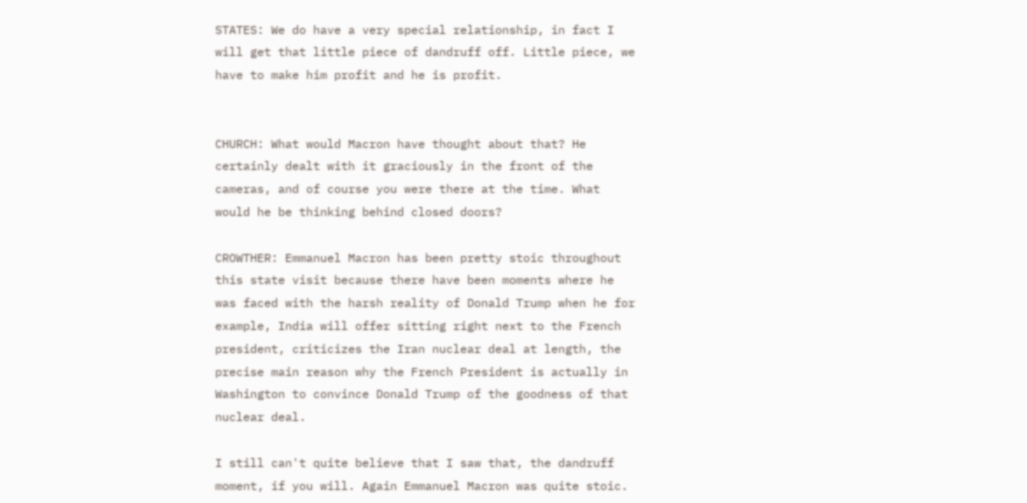STATES: We do have a very special relationship, in fact I will get that little piece of dandruff off. Little piece, we have to make him profit and he is profit.


CHURCH: What would Macron have thought about that? He certainly dealt with it graciously in the front of the cameras, and of course you were there at the time. What would he be thinking behind closed doors?

CROWTHER: Emmanuel Macron has been pretty stoic throughout this state visit because there have been moments where he was faced with the harsh reality of Donald Trump when he for example, India will offer sitting right next to the French president, criticizes the Iran nuclear deal at length, the precise main reason why the French President is actually in Washington to convince Donald Trump of the goodness of that nuclear deal.

I still can't quite believe that I saw that, the dandruff moment, if you will. Again Emmanuel Macron was quite stoic.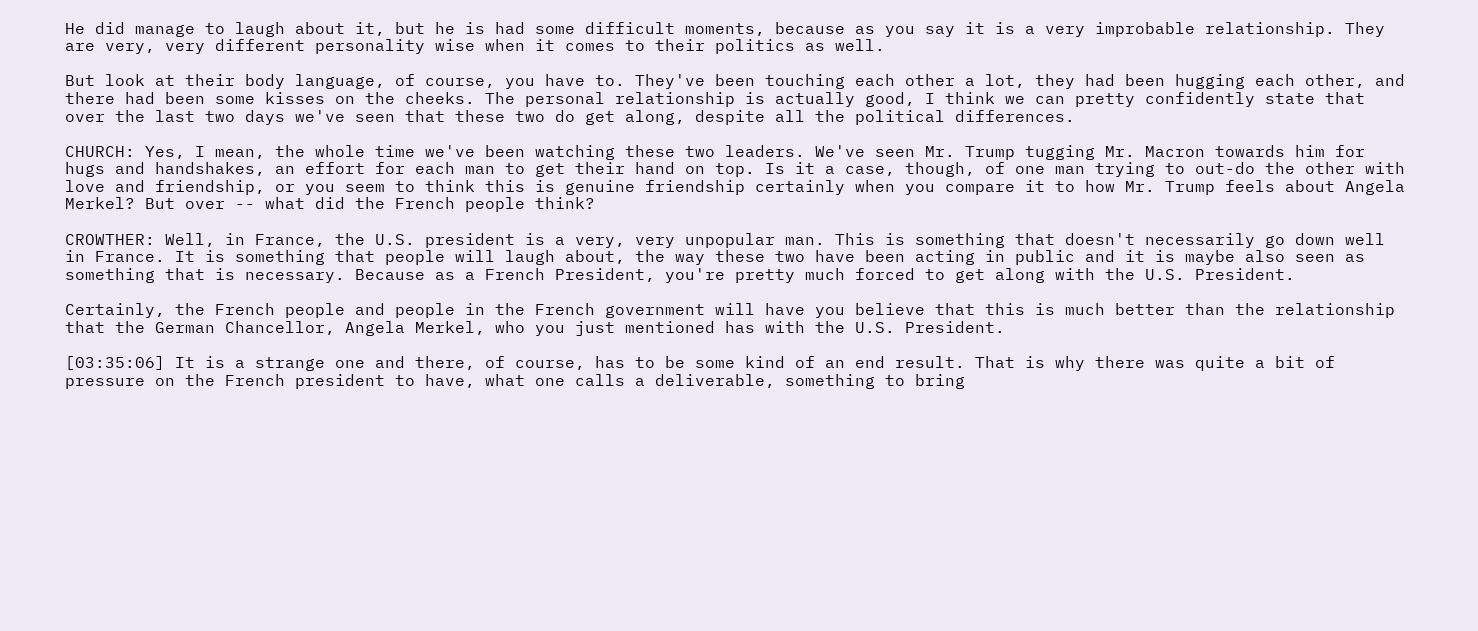He did manage to laugh about it, but he is had some difficult moments, because as you say it is a very improbable relationship. They are very, very different personality wise when it comes to their politics as well.

But look at their body language, of course, you have to. They've been touching each other a lot, they had been hugging each other, and there had been some kisses on the cheeks. The personal relationship is actually good, I think we can pretty confidently state that over the last two days we've seen that these two do get along, despite all the political differences.

CHURCH: Yes, I mean, the whole time we've been watching these two leaders. We've seen Mr. Trump tugging Mr. Macron towards him for hugs and handshakes, an effort for each man to get their hand on top. Is it a case, though, of one man trying to out-do the other with love and friendship, or you seem to think this is genuine friendship certainly when you compare it to how Mr. Trump feels about Angela Merkel? But over -- what did the French people think?

CROWTHER: Well, in France, the U.S. president is a very, very unpopular man. This is something that doesn't necessarily go down well in France. It is something that people will laugh about, the way these two have been acting in public and it is maybe also seen as something that is necessary. Because as a French President, you're pretty much forced to get along with the U.S. President.

Certainly, the French people and people in the French government will have you believe that this is much better than the relationship that the German Chancellor, Angela Merkel, who you just mentioned has with the U.S. President.

[03:35:06] It is a strange one and there, of course, has to be some kind of an end result. That is why there was quite a bit of pressure on the French president to have, what one calls a deliverable, something to bring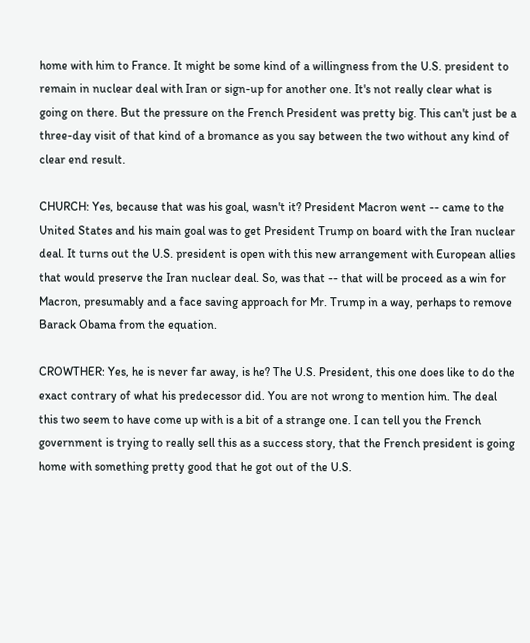home with him to France. It might be some kind of a willingness from the U.S. president to remain in nuclear deal with Iran or sign-up for another one. It's not really clear what is going on there. But the pressure on the French President was pretty big. This can't just be a three-day visit of that kind of a bromance as you say between the two without any kind of clear end result.

CHURCH: Yes, because that was his goal, wasn't it? President Macron went -- came to the United States and his main goal was to get President Trump on board with the Iran nuclear deal. It turns out the U.S. president is open with this new arrangement with European allies that would preserve the Iran nuclear deal. So, was that -- that will be proceed as a win for Macron, presumably and a face saving approach for Mr. Trump in a way, perhaps to remove Barack Obama from the equation.

CROWTHER: Yes, he is never far away, is he? The U.S. President, this one does like to do the exact contrary of what his predecessor did. You are not wrong to mention him. The deal this two seem to have come up with is a bit of a strange one. I can tell you the French government is trying to really sell this as a success story, that the French president is going home with something pretty good that he got out of the U.S.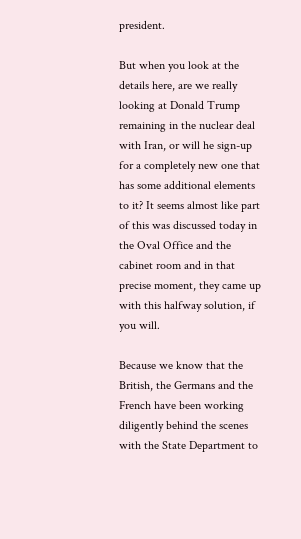president.

But when you look at the details here, are we really looking at Donald Trump remaining in the nuclear deal with Iran, or will he sign-up for a completely new one that has some additional elements to it? It seems almost like part of this was discussed today in the Oval Office and the cabinet room and in that precise moment, they came up with this halfway solution, if you will.

Because we know that the British, the Germans and the French have been working diligently behind the scenes with the State Department to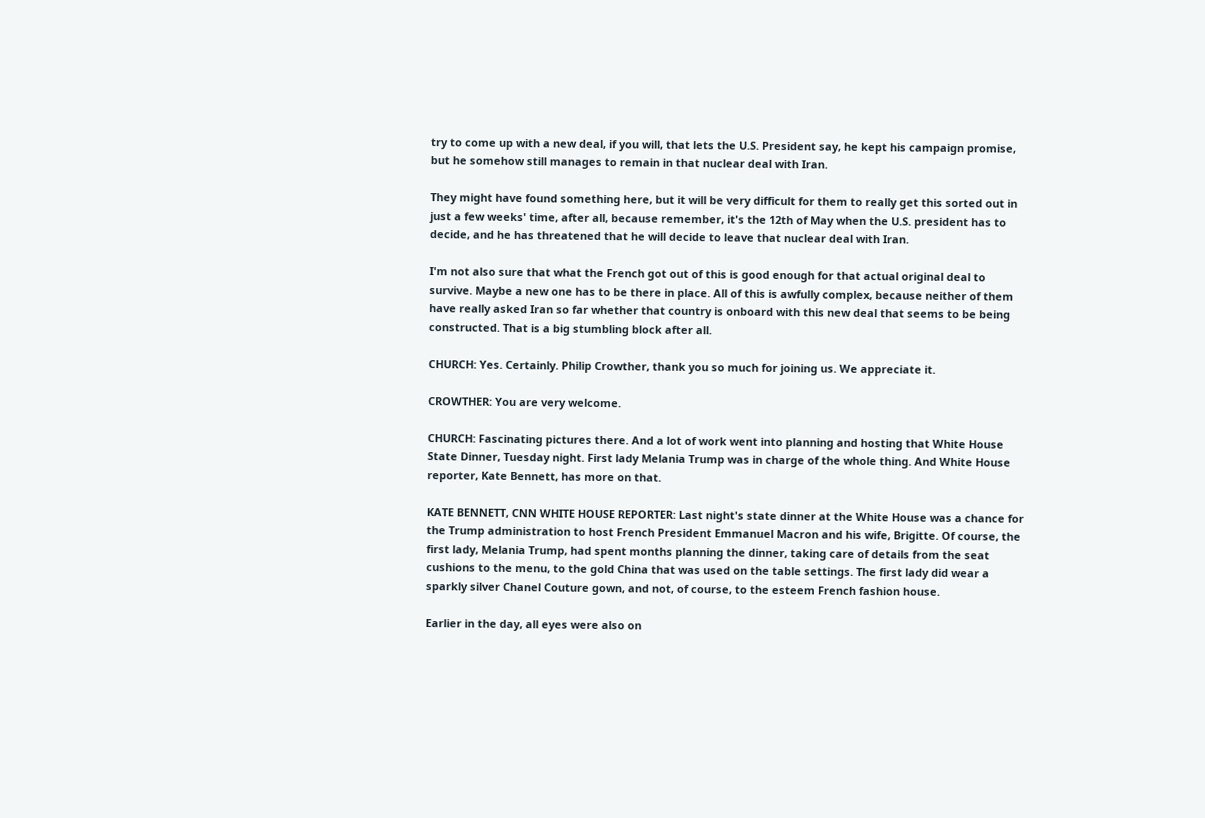try to come up with a new deal, if you will, that lets the U.S. President say, he kept his campaign promise, but he somehow still manages to remain in that nuclear deal with Iran.

They might have found something here, but it will be very difficult for them to really get this sorted out in just a few weeks' time, after all, because remember, it's the 12th of May when the U.S. president has to decide, and he has threatened that he will decide to leave that nuclear deal with Iran.

I'm not also sure that what the French got out of this is good enough for that actual original deal to survive. Maybe a new one has to be there in place. All of this is awfully complex, because neither of them have really asked Iran so far whether that country is onboard with this new deal that seems to be being constructed. That is a big stumbling block after all.

CHURCH: Yes. Certainly. Philip Crowther, thank you so much for joining us. We appreciate it.

CROWTHER: You are very welcome.

CHURCH: Fascinating pictures there. And a lot of work went into planning and hosting that White House State Dinner, Tuesday night. First lady Melania Trump was in charge of the whole thing. And White House reporter, Kate Bennett, has more on that.

KATE BENNETT, CNN WHITE HOUSE REPORTER: Last night's state dinner at the White House was a chance for the Trump administration to host French President Emmanuel Macron and his wife, Brigitte. Of course, the first lady, Melania Trump, had spent months planning the dinner, taking care of details from the seat cushions to the menu, to the gold China that was used on the table settings. The first lady did wear a sparkly silver Chanel Couture gown, and not, of course, to the esteem French fashion house.

Earlier in the day, all eyes were also on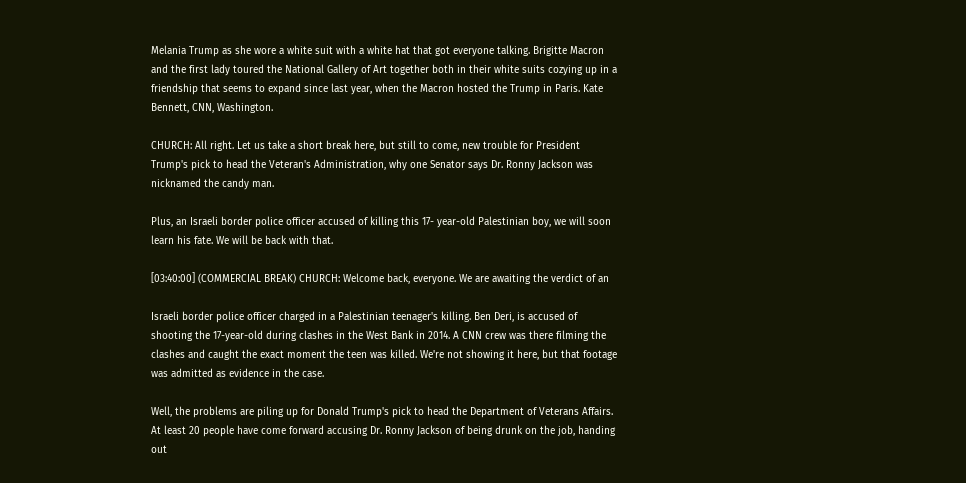Melania Trump as she wore a white suit with a white hat that got everyone talking. Brigitte Macron and the first lady toured the National Gallery of Art together both in their white suits cozying up in a friendship that seems to expand since last year, when the Macron hosted the Trump in Paris. Kate Bennett, CNN, Washington.

CHURCH: All right. Let us take a short break here, but still to come, new trouble for President Trump's pick to head the Veteran's Administration, why one Senator says Dr. Ronny Jackson was nicknamed the candy man.

Plus, an Israeli border police officer accused of killing this 17- year-old Palestinian boy, we will soon learn his fate. We will be back with that.

[03:40:00] (COMMERCIAL BREAK) CHURCH: Welcome back, everyone. We are awaiting the verdict of an

Israeli border police officer charged in a Palestinian teenager's killing. Ben Deri, is accused of shooting the 17-year-old during clashes in the West Bank in 2014. A CNN crew was there filming the clashes and caught the exact moment the teen was killed. We're not showing it here, but that footage was admitted as evidence in the case.

Well, the problems are piling up for Donald Trump's pick to head the Department of Veterans Affairs. At least 20 people have come forward accusing Dr. Ronny Jackson of being drunk on the job, handing out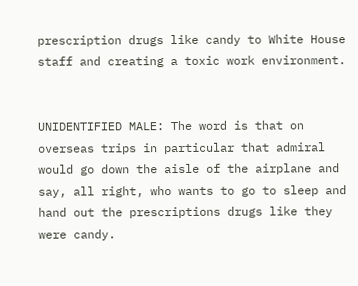prescription drugs like candy to White House staff and creating a toxic work environment.


UNIDENTIFIED MALE: The word is that on overseas trips in particular that admiral would go down the aisle of the airplane and say, all right, who wants to go to sleep and hand out the prescriptions drugs like they were candy.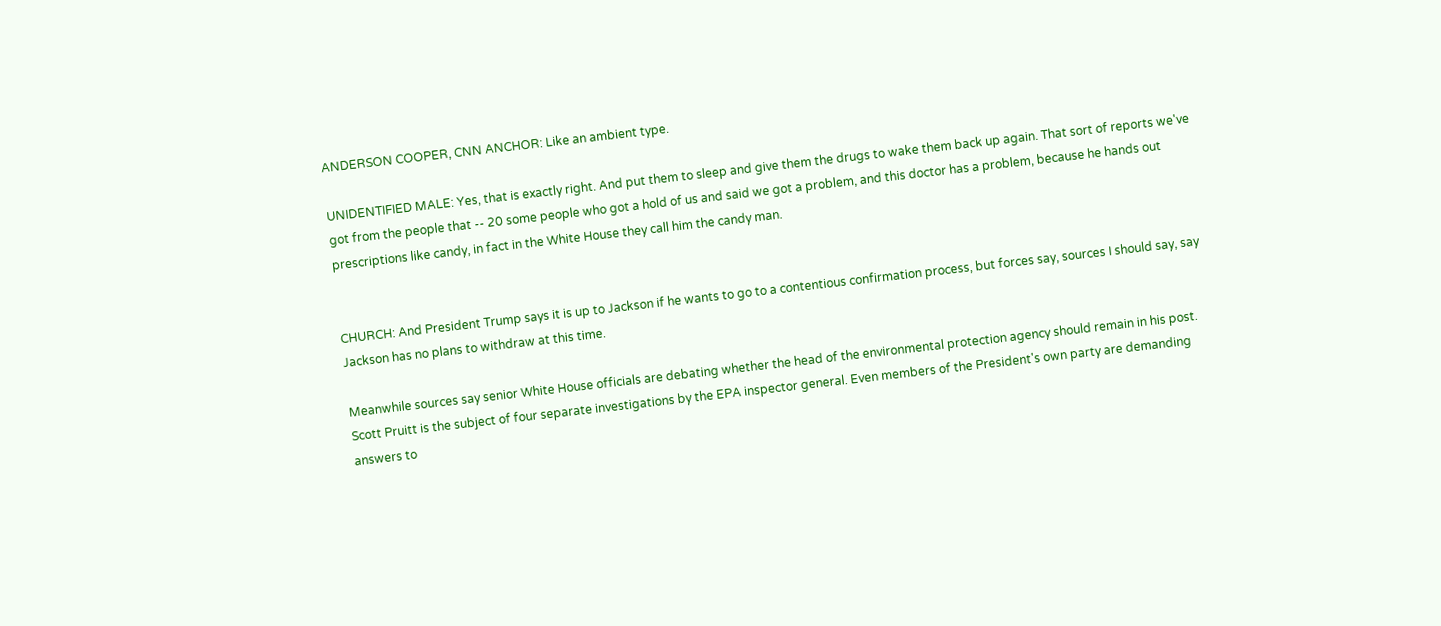ANDERSON COOPER, CNN ANCHOR: Like an ambient type.

UNIDENTIFIED MALE: Yes, that is exactly right. And put them to sleep and give them the drugs to wake them back up again. That sort of reports we've got from the people that -- 20 some people who got a hold of us and said we got a problem, and this doctor has a problem, because he hands out prescriptions like candy, in fact in the White House they call him the candy man.


CHURCH: And President Trump says it is up to Jackson if he wants to go to a contentious confirmation process, but forces say, sources I should say, say Jackson has no plans to withdraw at this time.

Meanwhile sources say senior White House officials are debating whether the head of the environmental protection agency should remain in his post. Scott Pruitt is the subject of four separate investigations by the EPA inspector general. Even members of the President's own party are demanding answers to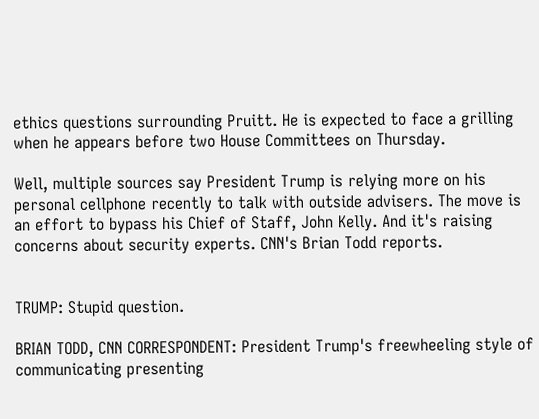ethics questions surrounding Pruitt. He is expected to face a grilling when he appears before two House Committees on Thursday.

Well, multiple sources say President Trump is relying more on his personal cellphone recently to talk with outside advisers. The move is an effort to bypass his Chief of Staff, John Kelly. And it's raising concerns about security experts. CNN's Brian Todd reports.


TRUMP: Stupid question.

BRIAN TODD, CNN CORRESPONDENT: President Trump's freewheeling style of communicating presenting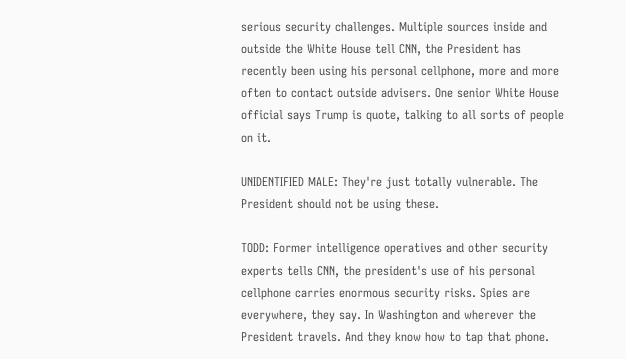serious security challenges. Multiple sources inside and outside the White House tell CNN, the President has recently been using his personal cellphone, more and more often to contact outside advisers. One senior White House official says Trump is quote, talking to all sorts of people on it.

UNIDENTIFIED MALE: They're just totally vulnerable. The President should not be using these.

TODD: Former intelligence operatives and other security experts tells CNN, the president's use of his personal cellphone carries enormous security risks. Spies are everywhere, they say. In Washington and wherever the President travels. And they know how to tap that phone.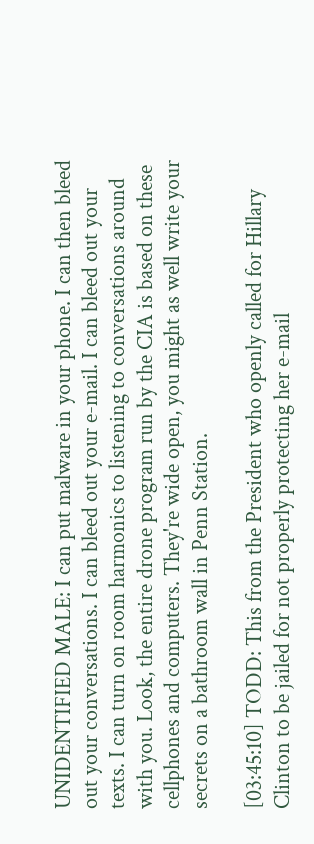UNIDENTIFIED MALE: I can put malware in your phone. I can then bleed out your conversations. I can bleed out your e-mail. I can bleed out your texts. I can turn on room harmonics to listening to conversations around with you. Look, the entire drone program run by the CIA is based on these cellphones and computers. They're wide open, you might as well write your secrets on a bathroom wall in Penn Station.

[03:45:10] TODD: This from the President who openly called for Hillary Clinton to be jailed for not properly protecting her e-mail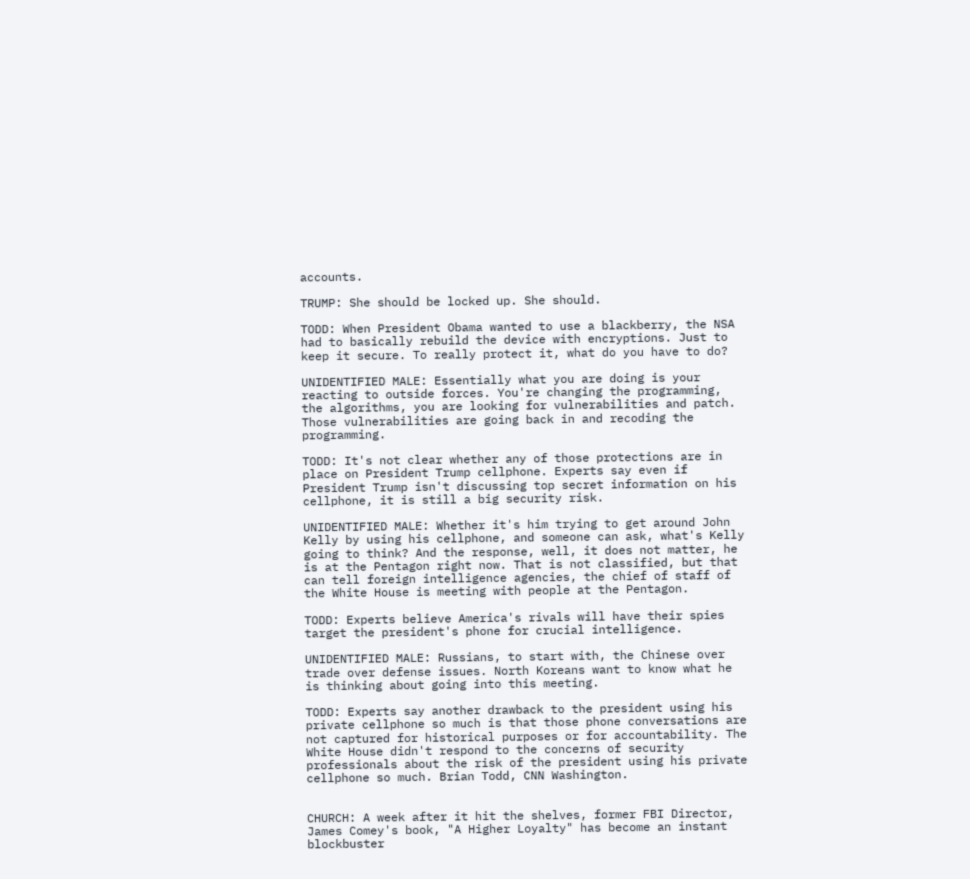accounts.

TRUMP: She should be locked up. She should.

TODD: When President Obama wanted to use a blackberry, the NSA had to basically rebuild the device with encryptions. Just to keep it secure. To really protect it, what do you have to do?

UNIDENTIFIED MALE: Essentially what you are doing is your reacting to outside forces. You're changing the programming, the algorithms, you are looking for vulnerabilities and patch. Those vulnerabilities are going back in and recoding the programming.

TODD: It's not clear whether any of those protections are in place on President Trump cellphone. Experts say even if President Trump isn't discussing top secret information on his cellphone, it is still a big security risk.

UNIDENTIFIED MALE: Whether it's him trying to get around John Kelly by using his cellphone, and someone can ask, what's Kelly going to think? And the response, well, it does not matter, he is at the Pentagon right now. That is not classified, but that can tell foreign intelligence agencies, the chief of staff of the White House is meeting with people at the Pentagon.

TODD: Experts believe America's rivals will have their spies target the president's phone for crucial intelligence.

UNIDENTIFIED MALE: Russians, to start with, the Chinese over trade over defense issues. North Koreans want to know what he is thinking about going into this meeting.

TODD: Experts say another drawback to the president using his private cellphone so much is that those phone conversations are not captured for historical purposes or for accountability. The White House didn't respond to the concerns of security professionals about the risk of the president using his private cellphone so much. Brian Todd, CNN Washington.


CHURCH: A week after it hit the shelves, former FBI Director, James Comey's book, "A Higher Loyalty" has become an instant blockbuster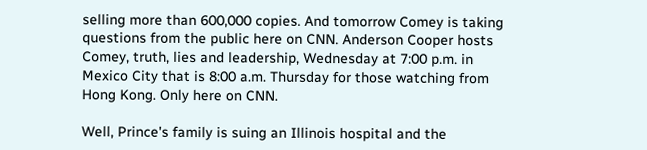selling more than 600,000 copies. And tomorrow Comey is taking questions from the public here on CNN. Anderson Cooper hosts Comey, truth, lies and leadership, Wednesday at 7:00 p.m. in Mexico City that is 8:00 a.m. Thursday for those watching from Hong Kong. Only here on CNN.

Well, Prince's family is suing an Illinois hospital and the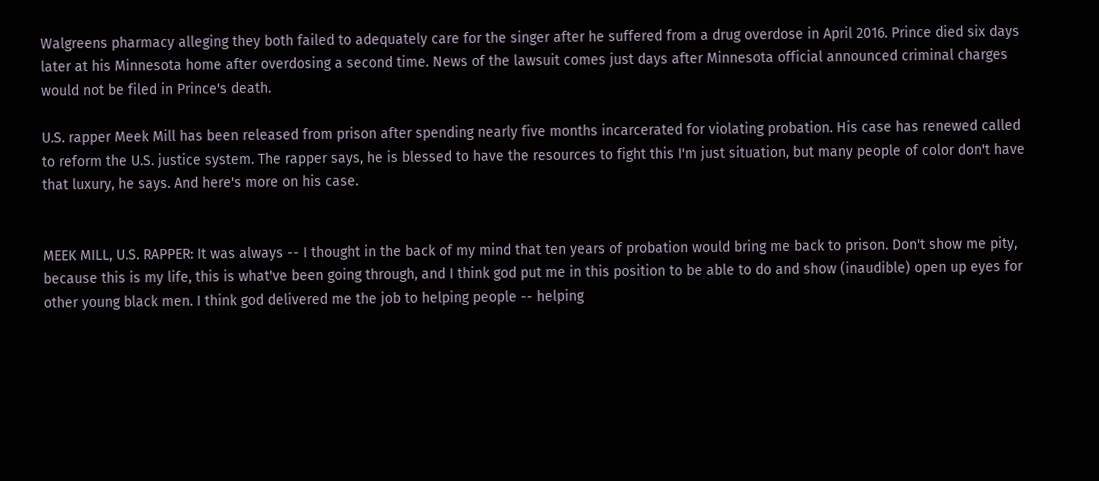Walgreens pharmacy alleging they both failed to adequately care for the singer after he suffered from a drug overdose in April 2016. Prince died six days later at his Minnesota home after overdosing a second time. News of the lawsuit comes just days after Minnesota official announced criminal charges would not be filed in Prince's death.

U.S. rapper Meek Mill has been released from prison after spending nearly five months incarcerated for violating probation. His case has renewed called to reform the U.S. justice system. The rapper says, he is blessed to have the resources to fight this I'm just situation, but many people of color don't have that luxury, he says. And here's more on his case.


MEEK MILL, U.S. RAPPER: It was always -- I thought in the back of my mind that ten years of probation would bring me back to prison. Don't show me pity, because this is my life, this is what've been going through, and I think god put me in this position to be able to do and show (inaudible) open up eyes for other young black men. I think god delivered me the job to helping people -- helping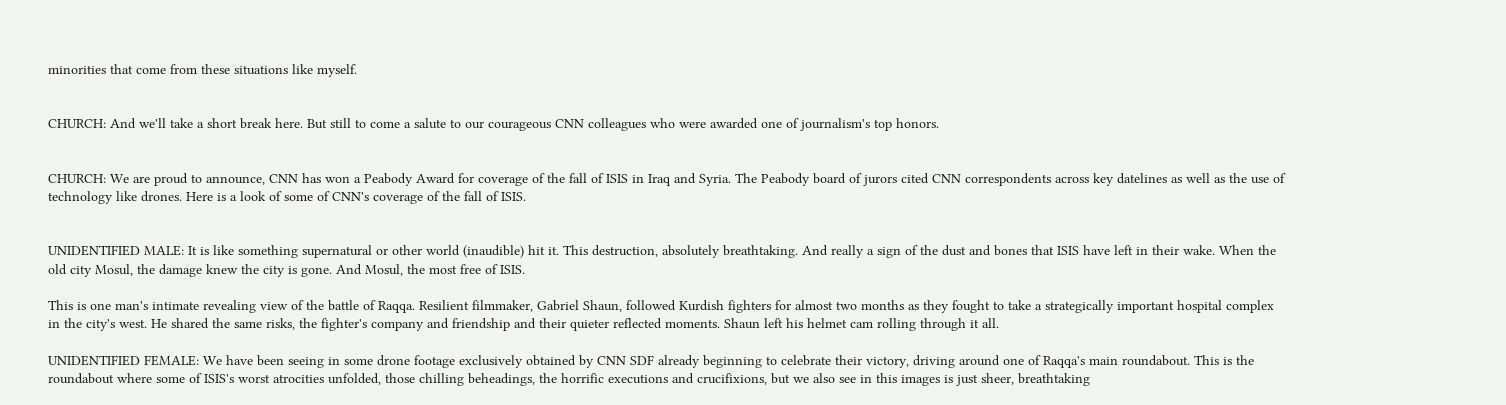minorities that come from these situations like myself.


CHURCH: And we'll take a short break here. But still to come a salute to our courageous CNN colleagues who were awarded one of journalism's top honors.


CHURCH: We are proud to announce, CNN has won a Peabody Award for coverage of the fall of ISIS in Iraq and Syria. The Peabody board of jurors cited CNN correspondents across key datelines as well as the use of technology like drones. Here is a look of some of CNN's coverage of the fall of ISIS.


UNIDENTIFIED MALE: It is like something supernatural or other world (inaudible) hit it. This destruction, absolutely breathtaking. And really a sign of the dust and bones that ISIS have left in their wake. When the old city Mosul, the damage knew the city is gone. And Mosul, the most free of ISIS.

This is one man's intimate revealing view of the battle of Raqqa. Resilient filmmaker, Gabriel Shaun, followed Kurdish fighters for almost two months as they fought to take a strategically important hospital complex in the city's west. He shared the same risks, the fighter's company and friendship and their quieter reflected moments. Shaun left his helmet cam rolling through it all.

UNIDENTIFIED FEMALE: We have been seeing in some drone footage exclusively obtained by CNN SDF already beginning to celebrate their victory, driving around one of Raqqa's main roundabout. This is the roundabout where some of ISIS's worst atrocities unfolded, those chilling beheadings, the horrific executions and crucifixions, but we also see in this images is just sheer, breathtaking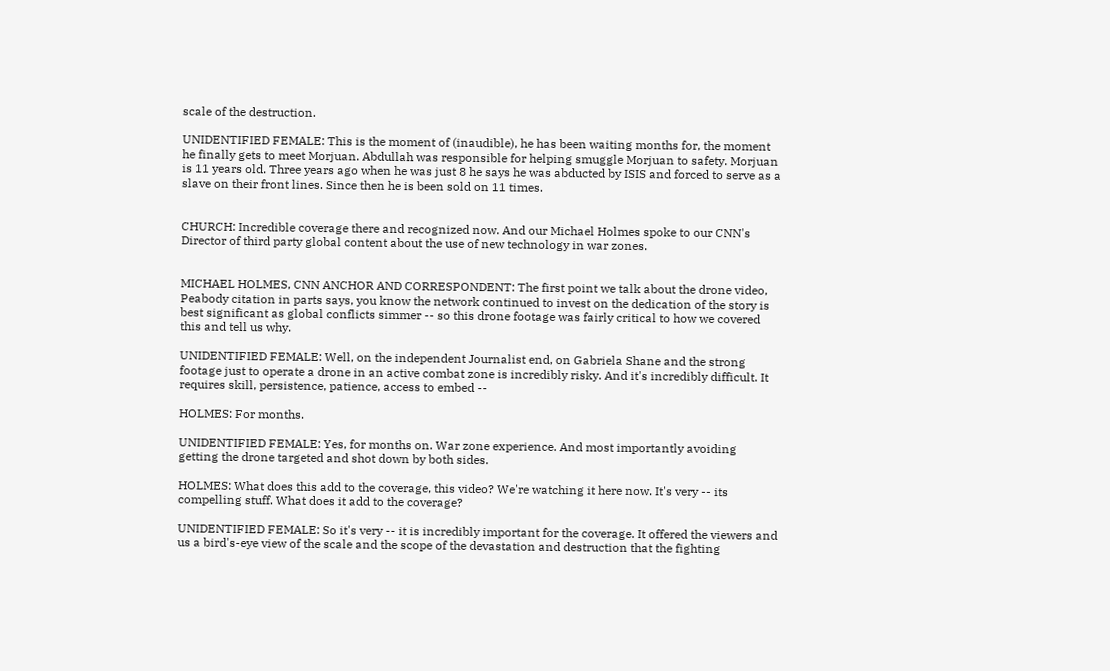scale of the destruction.

UNIDENTIFIED FEMALE: This is the moment of (inaudible), he has been waiting months for, the moment he finally gets to meet Morjuan. Abdullah was responsible for helping smuggle Morjuan to safety. Morjuan is 11 years old. Three years ago when he was just 8 he says he was abducted by ISIS and forced to serve as a slave on their front lines. Since then he is been sold on 11 times.


CHURCH: Incredible coverage there and recognized now. And our Michael Holmes spoke to our CNN's Director of third party global content about the use of new technology in war zones.


MICHAEL HOLMES, CNN ANCHOR AND CORRESPONDENT: The first point we talk about the drone video, Peabody citation in parts says, you know the network continued to invest on the dedication of the story is best significant as global conflicts simmer -- so this drone footage was fairly critical to how we covered this and tell us why.

UNIDENTIFIED FEMALE: Well, on the independent Journalist end, on Gabriela Shane and the strong footage just to operate a drone in an active combat zone is incredibly risky. And it's incredibly difficult. It requires skill, persistence, patience, access to embed --

HOLMES: For months.

UNIDENTIFIED FEMALE: Yes, for months on. War zone experience. And most importantly avoiding getting the drone targeted and shot down by both sides.

HOLMES: What does this add to the coverage, this video? We're watching it here now. It's very -- its compelling stuff. What does it add to the coverage?

UNIDENTIFIED FEMALE: So it's very -- it is incredibly important for the coverage. It offered the viewers and us a bird's-eye view of the scale and the scope of the devastation and destruction that the fighting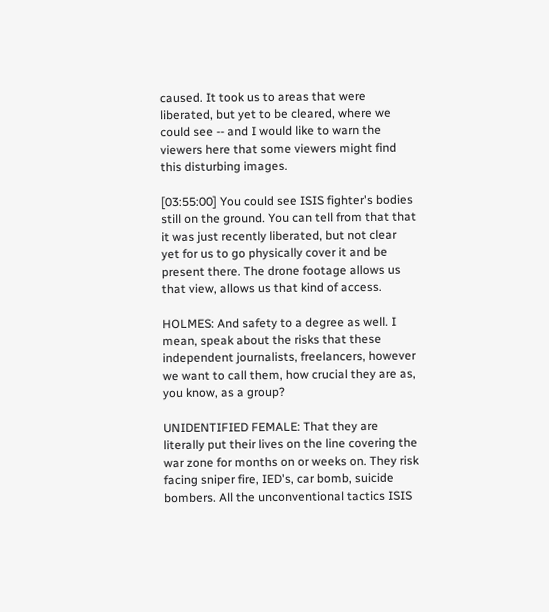caused. It took us to areas that were liberated, but yet to be cleared, where we could see -- and I would like to warn the viewers here that some viewers might find this disturbing images.

[03:55:00] You could see ISIS fighter's bodies still on the ground. You can tell from that that it was just recently liberated, but not clear yet for us to go physically cover it and be present there. The drone footage allows us that view, allows us that kind of access.

HOLMES: And safety to a degree as well. I mean, speak about the risks that these independent journalists, freelancers, however we want to call them, how crucial they are as, you know, as a group?

UNIDENTIFIED FEMALE: That they are literally put their lives on the line covering the war zone for months on or weeks on. They risk facing sniper fire, IED's, car bomb, suicide bombers. All the unconventional tactics ISIS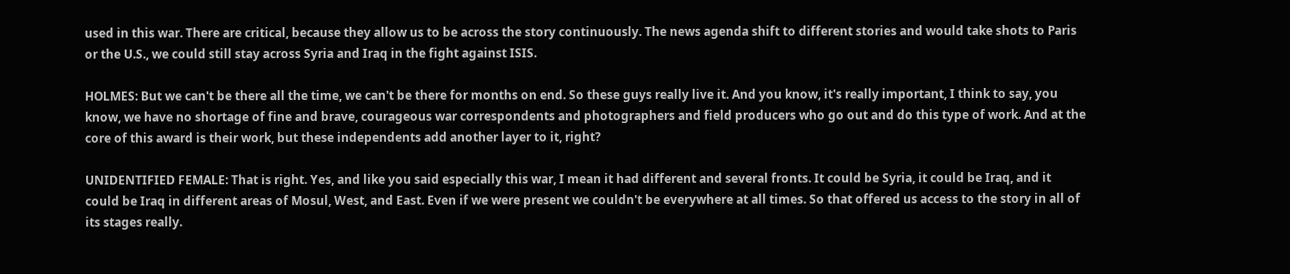used in this war. There are critical, because they allow us to be across the story continuously. The news agenda shift to different stories and would take shots to Paris or the U.S., we could still stay across Syria and Iraq in the fight against ISIS.

HOLMES: But we can't be there all the time, we can't be there for months on end. So these guys really live it. And you know, it's really important, I think to say, you know, we have no shortage of fine and brave, courageous war correspondents and photographers and field producers who go out and do this type of work. And at the core of this award is their work, but these independents add another layer to it, right?

UNIDENTIFIED FEMALE: That is right. Yes, and like you said especially this war, I mean it had different and several fronts. It could be Syria, it could be Iraq, and it could be Iraq in different areas of Mosul, West, and East. Even if we were present we couldn't be everywhere at all times. So that offered us access to the story in all of its stages really.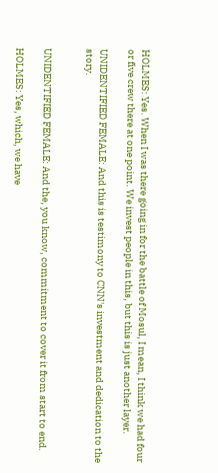HOLMES: Yes. When I was there going in for the battle of Mosul, I mean, I think we had four or five crew there at one point. We invest people in this, but this is just another layer.

UNIDENTIFIED FEMALE: And this is testimony to CNN's investment and dedication to the story.


UNIDENTIFIED FEMALE: And the, you know, commitment to cover it from start to end.

HOLMES: Yes, which, we have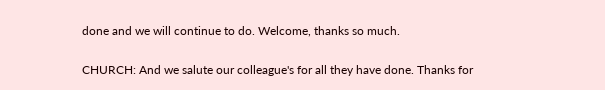done and we will continue to do. Welcome, thanks so much.


CHURCH: And we salute our colleague's for all they have done. Thanks for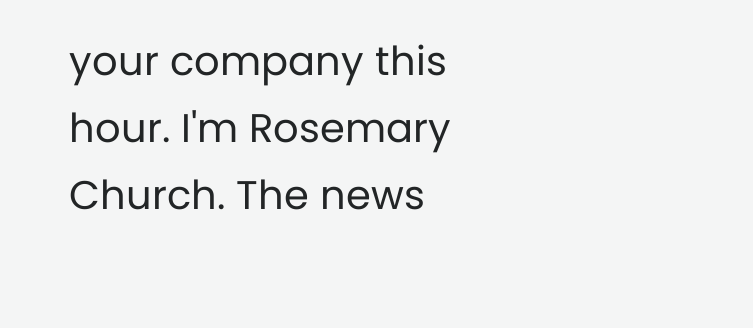your company this hour. I'm Rosemary Church. The news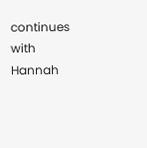continues with Hannah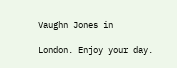Vaughn Jones in

London. Enjoy your day.